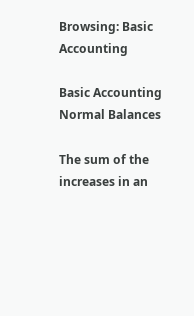Browsing: Basic Accounting

Basic Accounting Normal Balances

The sum of the increases in an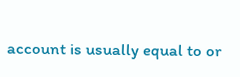account is usually equal to or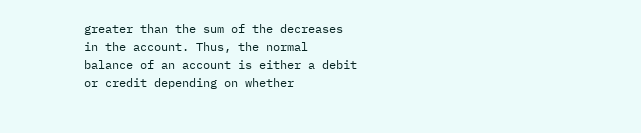greater than the sum of the decreases in the account. Thus, the normal balance of an account is either a debit or credit depending on whether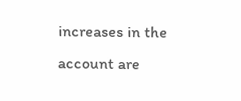increases in the account are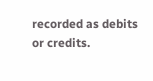recorded as debits or credits.